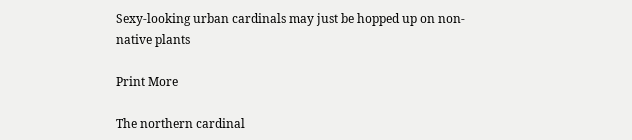Sexy-looking urban cardinals may just be hopped up on non-native plants

Print More

The northern cardinal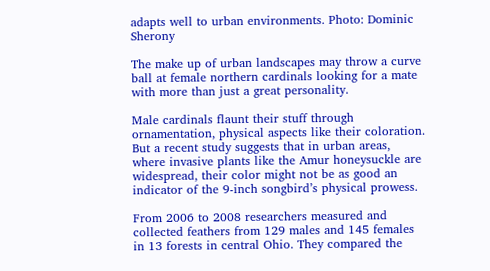adapts well to urban environments. Photo: Dominic Sherony

The make up of urban landscapes may throw a curve ball at female northern cardinals looking for a mate with more than just a great personality.

Male cardinals flaunt their stuff through ornamentation, physical aspects like their coloration. But a recent study suggests that in urban areas, where invasive plants like the Amur honeysuckle are widespread, their color might not be as good an indicator of the 9-inch songbird’s physical prowess.

From 2006 to 2008 researchers measured and collected feathers from 129 males and 145 females in 13 forests in central Ohio. They compared the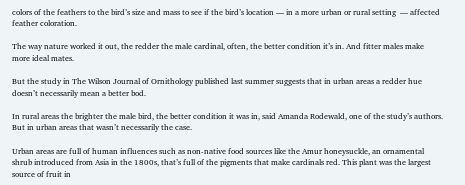colors of the feathers to the bird’s size and mass to see if the bird’s location — in a more urban or rural setting  — affected feather coloration.

The way nature worked it out, the redder the male cardinal, often, the better condition it’s in. And fitter males make more ideal mates.

But the study in The Wilson Journal of Ornithology published last summer suggests that in urban areas a redder hue doesn’t necessarily mean a better bod.

In rural areas the brighter the male bird, the better condition it was in, said Amanda Rodewald, one of the study’s authors. But in urban areas that wasn’t necessarily the case.

Urban areas are full of human influences such as non-native food sources like the Amur honeysuckle, an ornamental shrub introduced from Asia in the 1800s, that’s full of the pigments that make cardinals red. This plant was the largest source of fruit in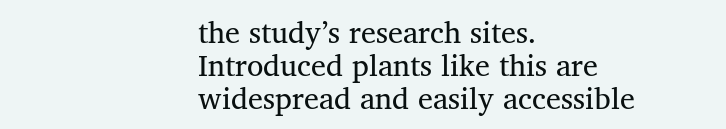the study’s research sites. Introduced plants like this are widespread and easily accessible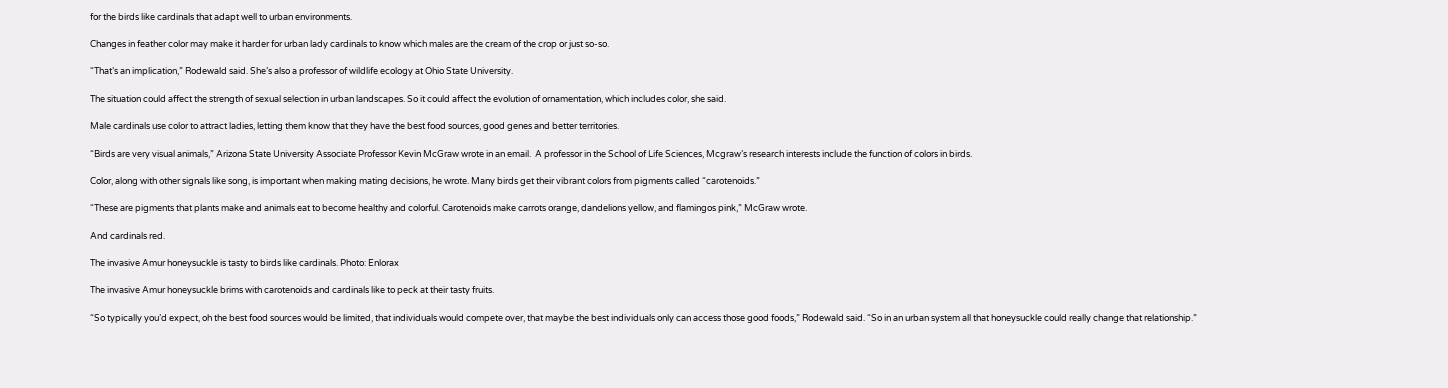for the birds like cardinals that adapt well to urban environments.

Changes in feather color may make it harder for urban lady cardinals to know which males are the cream of the crop or just so-so.

“That’s an implication,” Rodewald said. She’s also a professor of wildlife ecology at Ohio State University.

The situation could affect the strength of sexual selection in urban landscapes. So it could affect the evolution of ornamentation, which includes color, she said.

Male cardinals use color to attract ladies, letting them know that they have the best food sources, good genes and better territories.

“Birds are very visual animals,” Arizona State University Associate Professor Kevin McGraw wrote in an email.  A professor in the School of Life Sciences, Mcgraw’s research interests include the function of colors in birds.

Color, along with other signals like song, is important when making mating decisions, he wrote. Many birds get their vibrant colors from pigments called “carotenoids.”

“These are pigments that plants make and animals eat to become healthy and colorful. Carotenoids make carrots orange, dandelions yellow, and flamingos pink,” McGraw wrote.

And cardinals red.

The invasive Amur honeysuckle is tasty to birds like cardinals. Photo: Enlorax

The invasive Amur honeysuckle brims with carotenoids and cardinals like to peck at their tasty fruits.

“So typically you’d expect, oh the best food sources would be limited, that individuals would compete over, that maybe the best individuals only can access those good foods,” Rodewald said. “So in an urban system all that honeysuckle could really change that relationship.”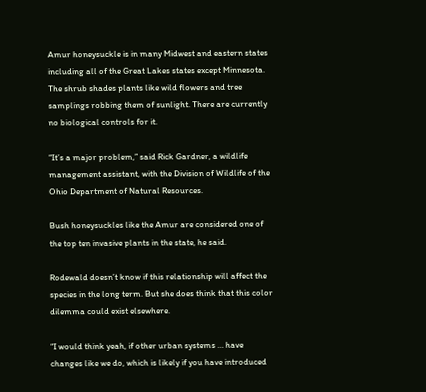Amur honeysuckle is in many Midwest and eastern states including all of the Great Lakes states except Minnesota. The shrub shades plants like wild flowers and tree samplings robbing them of sunlight. There are currently no biological controls for it.

“It’s a major problem,” said Rick Gardner, a wildlife management assistant, with the Division of Wildlife of the Ohio Department of Natural Resources.

Bush honeysuckles like the Amur are considered one of the top ten invasive plants in the state, he said.

Rodewald doesn’t know if this relationship will affect the species in the long term. But she does think that this color dilemma could exist elsewhere.

“I would think yeah, if other urban systems … have changes like we do, which is likely if you have introduced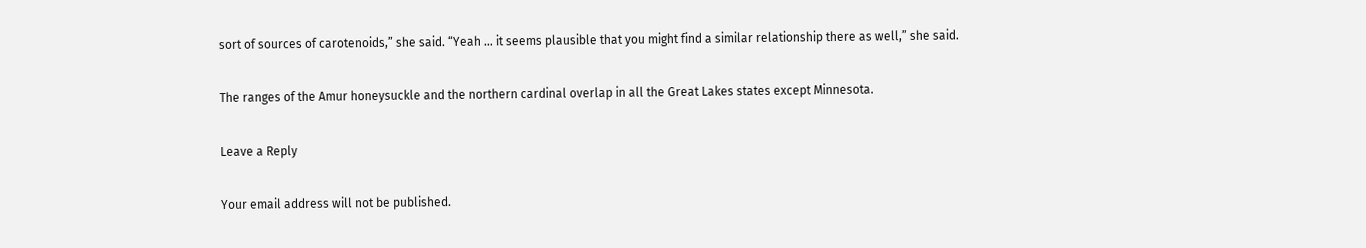sort of sources of carotenoids,” she said. “Yeah … it seems plausible that you might find a similar relationship there as well,” she said.

The ranges of the Amur honeysuckle and the northern cardinal overlap in all the Great Lakes states except Minnesota.

Leave a Reply

Your email address will not be published.